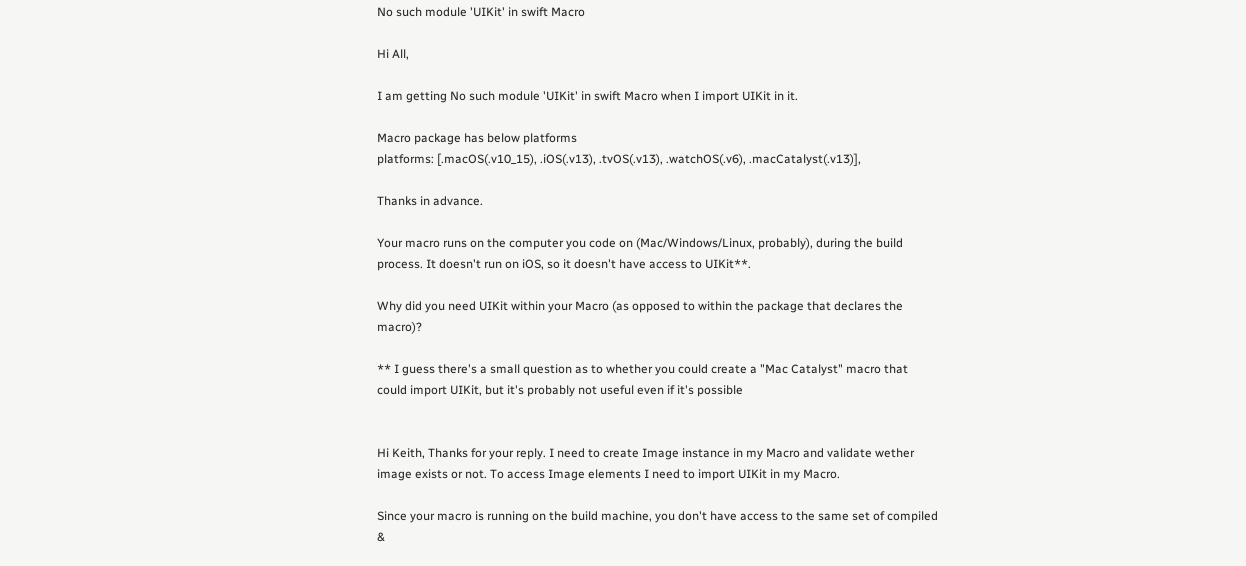No such module 'UIKit' in swift Macro

Hi All,

I am getting No such module 'UIKit' in swift Macro when I import UIKit in it.

Macro package has below platforms
platforms: [.macOS(.v10_15), .iOS(.v13), .tvOS(.v13), .watchOS(.v6), .macCatalyst(.v13)],

Thanks in advance.

Your macro runs on the computer you code on (Mac/Windows/Linux, probably), during the build process. It doesn't run on iOS, so it doesn't have access to UIKit**.

Why did you need UIKit within your Macro (as opposed to within the package that declares the macro)?

** I guess there's a small question as to whether you could create a "Mac Catalyst" macro that could import UIKit, but it's probably not useful even if it's possible


Hi Keith, Thanks for your reply. I need to create Image instance in my Macro and validate wether image exists or not. To access Image elements I need to import UIKit in my Macro.

Since your macro is running on the build machine, you don't have access to the same set of compiled &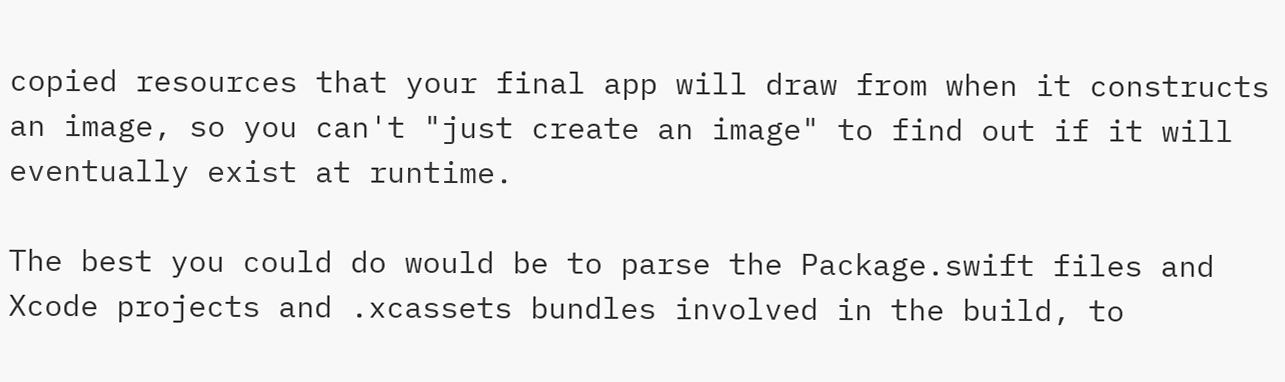copied resources that your final app will draw from when it constructs an image, so you can't "just create an image" to find out if it will eventually exist at runtime.

The best you could do would be to parse the Package.swift files and Xcode projects and .xcassets bundles involved in the build, to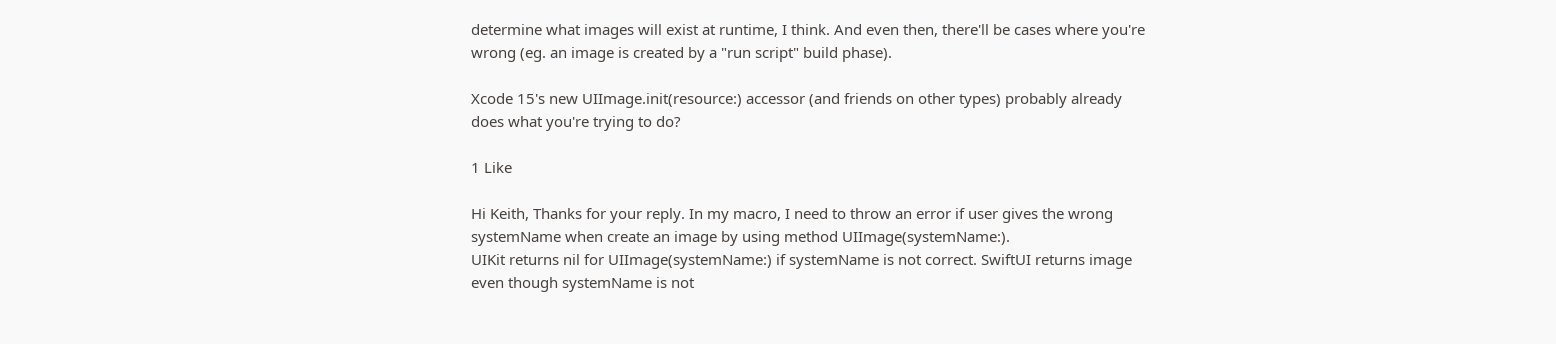determine what images will exist at runtime, I think. And even then, there'll be cases where you're wrong (eg. an image is created by a "run script" build phase).

Xcode 15's new UIImage.init(resource:) accessor (and friends on other types) probably already does what you're trying to do?

1 Like

Hi Keith, Thanks for your reply. In my macro, I need to throw an error if user gives the wrong systemName when create an image by using method UIImage(systemName:).
UIKit returns nil for UIImage(systemName:) if systemName is not correct. SwiftUI returns image even though systemName is not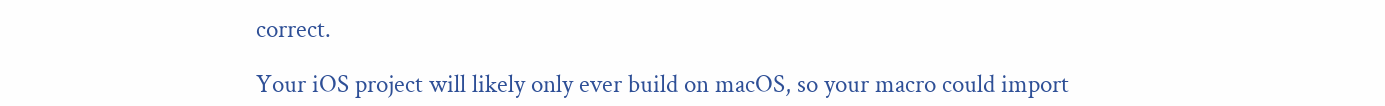correct.

Your iOS project will likely only ever build on macOS, so your macro could import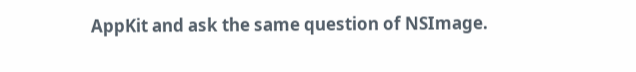AppKit and ask the same question of NSImage.